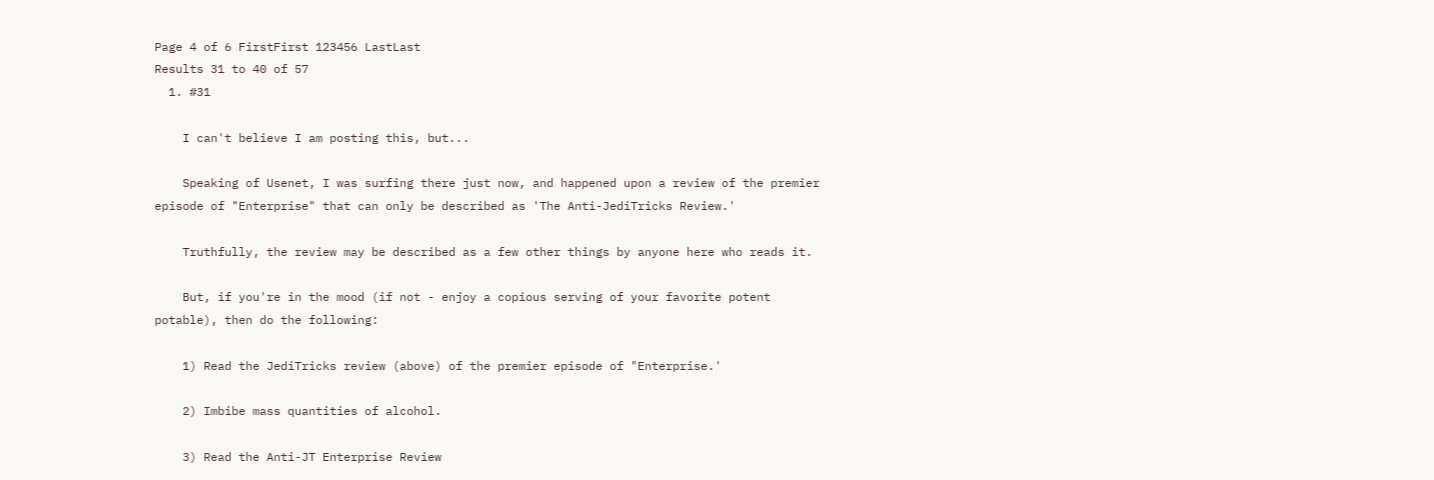Page 4 of 6 FirstFirst 123456 LastLast
Results 31 to 40 of 57
  1. #31

    I can't believe I am posting this, but...

    Speaking of Usenet, I was surfing there just now, and happened upon a review of the premier episode of "Enterprise" that can only be described as 'The Anti-JediTricks Review.'

    Truthfully, the review may be described as a few other things by anyone here who reads it.

    But, if you're in the mood (if not - enjoy a copious serving of your favorite potent potable), then do the following:

    1) Read the JediTricks review (above) of the premier episode of "Enterprise.'

    2) Imbibe mass quantities of alcohol.

    3) Read the Anti-JT Enterprise Review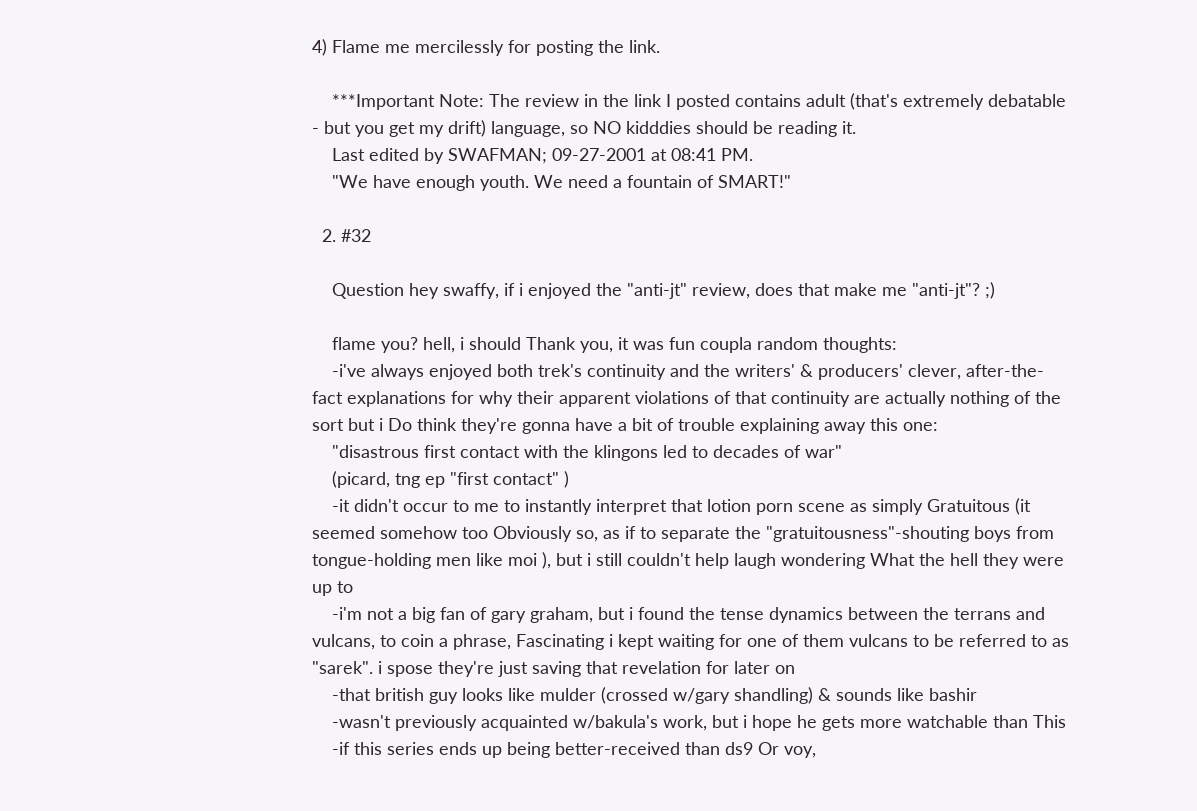4) Flame me mercilessly for posting the link.

    ***Important Note: The review in the link I posted contains adult (that's extremely debatable - but you get my drift) language, so NO kidddies should be reading it.
    Last edited by SWAFMAN; 09-27-2001 at 08:41 PM.
    "We have enough youth. We need a fountain of SMART!"

  2. #32

    Question hey swaffy, if i enjoyed the "anti-jt" review, does that make me "anti-jt"? ;)

    flame you? hell, i should Thank you, it was fun coupla random thoughts:
    -i've always enjoyed both trek's continuity and the writers' & producers' clever, after-the-fact explanations for why their apparent violations of that continuity are actually nothing of the sort but i Do think they're gonna have a bit of trouble explaining away this one:
    "disastrous first contact with the klingons led to decades of war"
    (picard, tng ep "first contact" )
    -it didn't occur to me to instantly interpret that lotion porn scene as simply Gratuitous (it seemed somehow too Obviously so, as if to separate the "gratuitousness"-shouting boys from tongue-holding men like moi ), but i still couldn't help laugh wondering What the hell they were up to
    -i'm not a big fan of gary graham, but i found the tense dynamics between the terrans and vulcans, to coin a phrase, Fascinating i kept waiting for one of them vulcans to be referred to as "sarek". i spose they're just saving that revelation for later on
    -that british guy looks like mulder (crossed w/gary shandling) & sounds like bashir
    -wasn't previously acquainted w/bakula's work, but i hope he gets more watchable than This
    -if this series ends up being better-received than ds9 Or voy,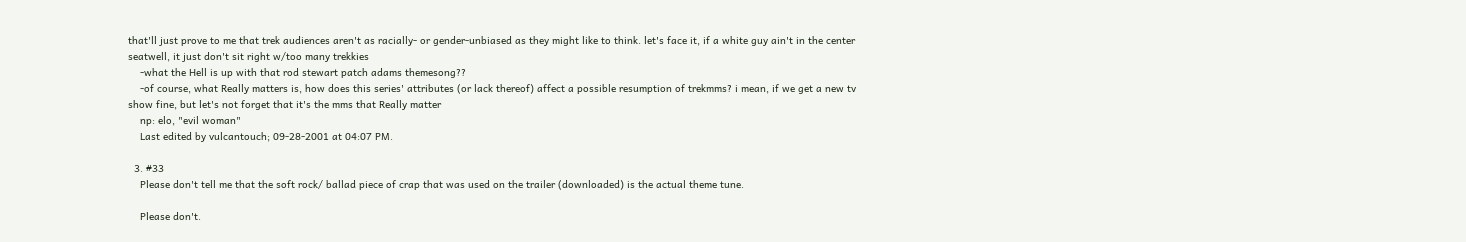that'll just prove to me that trek audiences aren't as racially- or gender-unbiased as they might like to think. let's face it, if a white guy ain't in the center seatwell, it just don't sit right w/too many trekkies
    -what the Hell is up with that rod stewart patch adams themesong??
    -of course, what Really matters is, how does this series' attributes (or lack thereof) affect a possible resumption of trekmms? i mean, if we get a new tv show fine, but let's not forget that it's the mms that Really matter
    np: elo, "evil woman"
    Last edited by vulcantouch; 09-28-2001 at 04:07 PM.

  3. #33
    Please don't tell me that the soft rock/ ballad piece of crap that was used on the trailer (downloaded) is the actual theme tune.

    Please don't.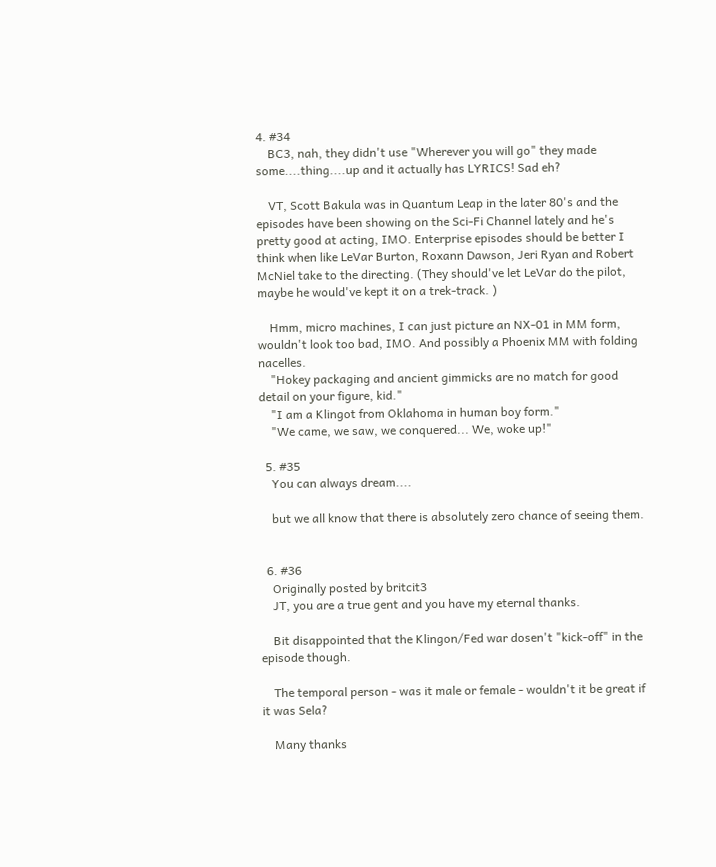4. #34
    BC3, nah, they didn't use "Wherever you will go" they made some....thing....up and it actually has LYRICS! Sad eh?

    VT, Scott Bakula was in Quantum Leap in the later 80's and the episodes have been showing on the Sci-Fi Channel lately and he's pretty good at acting, IMO. Enterprise episodes should be better I think when like LeVar Burton, Roxann Dawson, Jeri Ryan and Robert McNiel take to the directing. (They should've let LeVar do the pilot, maybe he would've kept it on a trek-track. )

    Hmm, micro machines, I can just picture an NX-01 in MM form, wouldn't look too bad, IMO. And possibly a Phoenix MM with folding nacelles.
    "Hokey packaging and ancient gimmicks are no match for good detail on your figure, kid."
    "I am a Klingot from Oklahoma in human boy form."
    "We came, we saw, we conquered... We, woke up!"

  5. #35
    You can always dream....

    but we all know that there is absolutely zero chance of seeing them.


  6. #36
    Originally posted by britcit3
    JT, you are a true gent and you have my eternal thanks.

    Bit disappointed that the Klingon/Fed war dosen't "kick-off" in the episode though.

    The temporal person - was it male or female - wouldn't it be great if it was Sela?

    Many thanks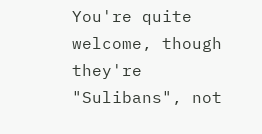You're quite welcome, though they're "Sulibans", not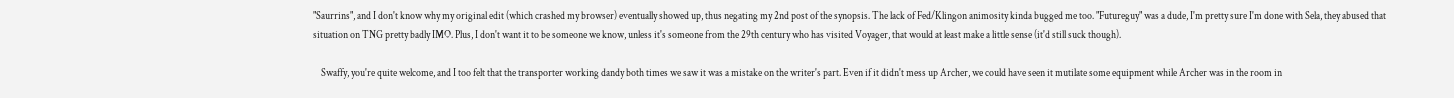"Saurrins", and I don't know why my original edit (which crashed my browser) eventually showed up, thus negating my 2nd post of the synopsis. The lack of Fed/Klingon animosity kinda bugged me too. "Futureguy" was a dude, I'm pretty sure I'm done with Sela, they abused that situation on TNG pretty badly IMO. Plus, I don't want it to be someone we know, unless it's someone from the 29th century who has visited Voyager, that would at least make a little sense (it'd still suck though).

    Swaffy, you're quite welcome, and I too felt that the transporter working dandy both times we saw it was a mistake on the writer's part. Even if it didn't mess up Archer, we could have seen it mutilate some equipment while Archer was in the room in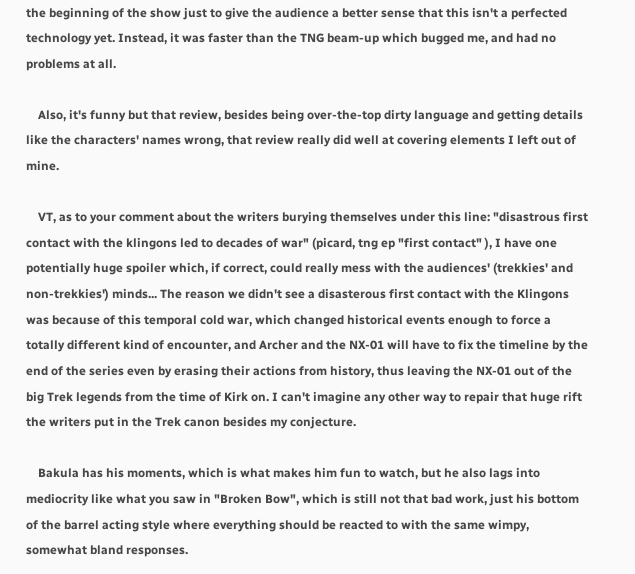the beginning of the show just to give the audience a better sense that this isn't a perfected technology yet. Instead, it was faster than the TNG beam-up which bugged me, and had no problems at all.

    Also, it's funny but that review, besides being over-the-top dirty language and getting details like the characters' names wrong, that review really did well at covering elements I left out of mine.

    VT, as to your comment about the writers burying themselves under this line: "disastrous first contact with the klingons led to decades of war" (picard, tng ep "first contact" ), I have one potentially huge spoiler which, if correct, could really mess with the audiences' (trekkies' and non-trekkies') minds... The reason we didn't see a disasterous first contact with the Klingons was because of this temporal cold war, which changed historical events enough to force a totally different kind of encounter, and Archer and the NX-01 will have to fix the timeline by the end of the series even by erasing their actions from history, thus leaving the NX-01 out of the big Trek legends from the time of Kirk on. I can't imagine any other way to repair that huge rift the writers put in the Trek canon besides my conjecture.

    Bakula has his moments, which is what makes him fun to watch, but he also lags into mediocrity like what you saw in "Broken Bow", which is still not that bad work, just his bottom of the barrel acting style where everything should be reacted to with the same wimpy, somewhat bland responses.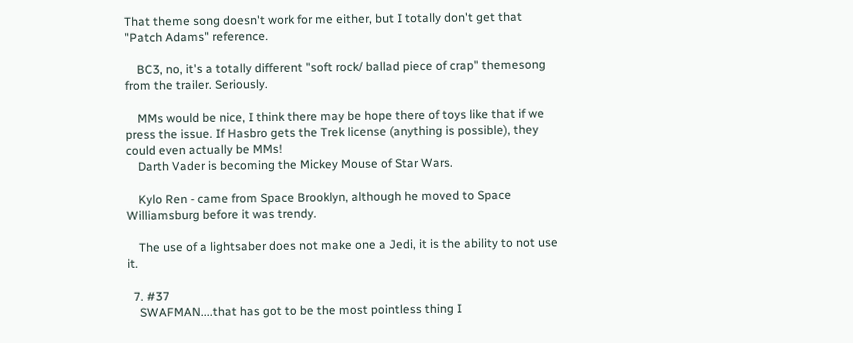That theme song doesn't work for me either, but I totally don't get that "Patch Adams" reference.

    BC3, no, it's a totally different "soft rock/ ballad piece of crap" themesong from the trailer. Seriously.

    MMs would be nice, I think there may be hope there of toys like that if we press the issue. If Hasbro gets the Trek license (anything is possible), they could even actually be MMs!
    Darth Vader is becoming the Mickey Mouse of Star Wars.

    Kylo Ren - came from Space Brooklyn, although he moved to Space Williamsburg before it was trendy.

    The use of a lightsaber does not make one a Jedi, it is the ability to not use it.

  7. #37
    SWAFMAN....that has got to be the most pointless thing I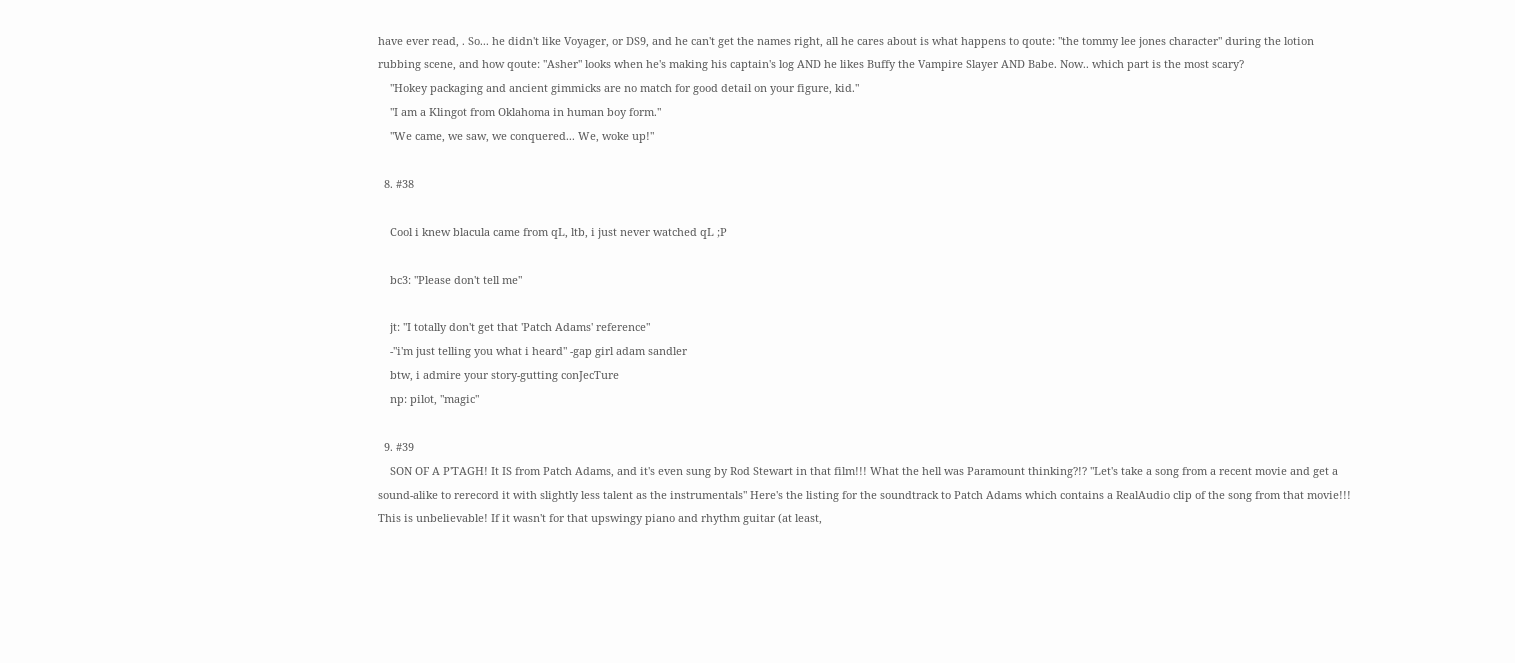have ever read, . So... he didn't like Voyager, or DS9, and he can't get the names right, all he cares about is what happens to qoute: "the tommy lee jones character" during the lotion rubbing scene, and how qoute: "Asher" looks when he's making his captain's log AND he likes Buffy the Vampire Slayer AND Babe. Now.. which part is the most scary?
    "Hokey packaging and ancient gimmicks are no match for good detail on your figure, kid."
    "I am a Klingot from Oklahoma in human boy form."
    "We came, we saw, we conquered... We, woke up!"

  8. #38

    Cool i knew blacula came from qL, ltb, i just never watched qL ;P

    bc3: "Please don't tell me"

    jt: "I totally don't get that 'Patch Adams' reference"
    -"i'm just telling you what i heard" -gap girl adam sandler
    btw, i admire your story-gutting conJecTure
    np: pilot, "magic"

  9. #39
    SON OF A P'TAGH! It IS from Patch Adams, and it's even sung by Rod Stewart in that film!!! What the hell was Paramount thinking?!? "Let's take a song from a recent movie and get a sound-alike to rerecord it with slightly less talent as the instrumentals" Here's the listing for the soundtrack to Patch Adams which contains a RealAudio clip of the song from that movie!!! This is unbelievable! If it wasn't for that upswingy piano and rhythm guitar (at least,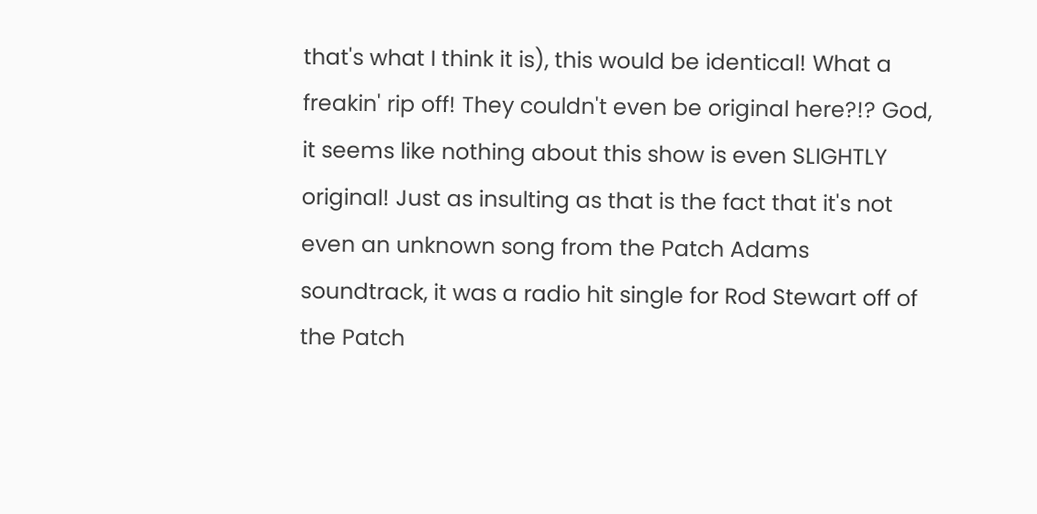that's what I think it is), this would be identical! What a freakin' rip off! They couldn't even be original here?!? God, it seems like nothing about this show is even SLIGHTLY original! Just as insulting as that is the fact that it's not even an unknown song from the Patch Adams soundtrack, it was a radio hit single for Rod Stewart off of the Patch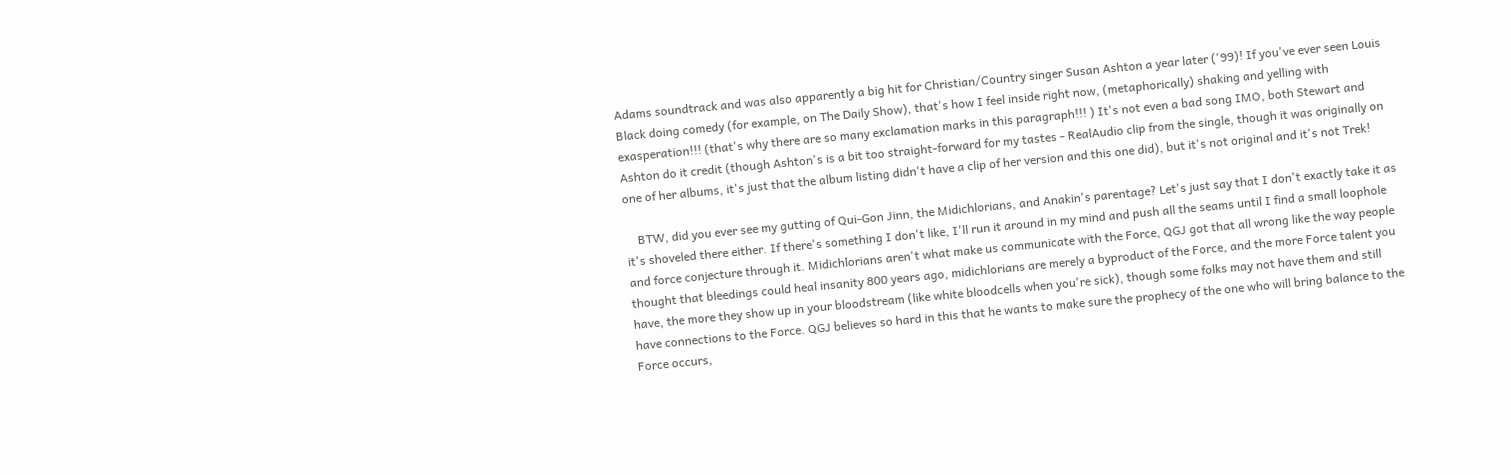Adams soundtrack and was also apparently a big hit for Christian/Country singer Susan Ashton a year later ('99)! If you've ever seen Louis Black doing comedy (for example, on The Daily Show), that's how I feel inside right now, (metaphorically) shaking and yelling with exasperation!!! (that's why there are so many exclamation marks in this paragraph!!! ) It's not even a bad song IMO, both Stewart and Ashton do it credit (though Ashton's is a bit too straight-forward for my tastes - RealAudio clip from the single, though it was originally on one of her albums, it's just that the album listing didn't have a clip of her version and this one did), but it's not original and it's not Trek!

    BTW, did you ever see my gutting of Qui-Gon Jinn, the Midichlorians, and Anakin's parentage? Let's just say that I don't exactly take it as it's shoveled there either. If there's something I don't like, I'll run it around in my mind and push all the seams until I find a small loophole and force conjecture through it. Midichlorians aren't what make us communicate with the Force, QGJ got that all wrong like the way people thought that bleedings could heal insanity 800 years ago, midichlorians are merely a byproduct of the Force, and the more Force talent you have, the more they show up in your bloodstream (like white bloodcells when you're sick), though some folks may not have them and still have connections to the Force. QGJ believes so hard in this that he wants to make sure the prophecy of the one who will bring balance to the Force occurs,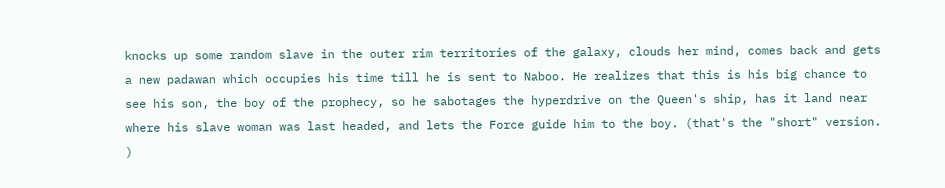knocks up some random slave in the outer rim territories of the galaxy, clouds her mind, comes back and gets a new padawan which occupies his time till he is sent to Naboo. He realizes that this is his big chance to see his son, the boy of the prophecy, so he sabotages the hyperdrive on the Queen's ship, has it land near where his slave woman was last headed, and lets the Force guide him to the boy. (that's the "short" version. )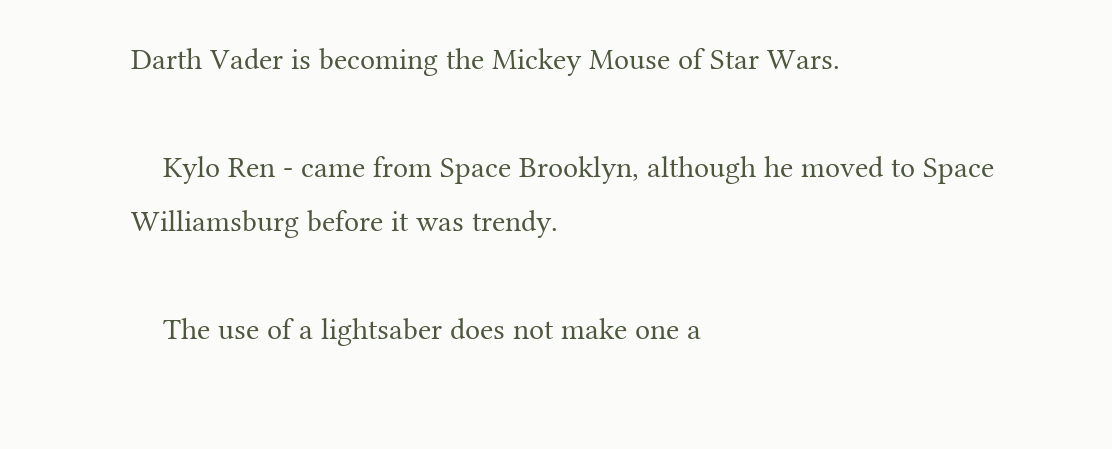Darth Vader is becoming the Mickey Mouse of Star Wars.

    Kylo Ren - came from Space Brooklyn, although he moved to Space Williamsburg before it was trendy.

    The use of a lightsaber does not make one a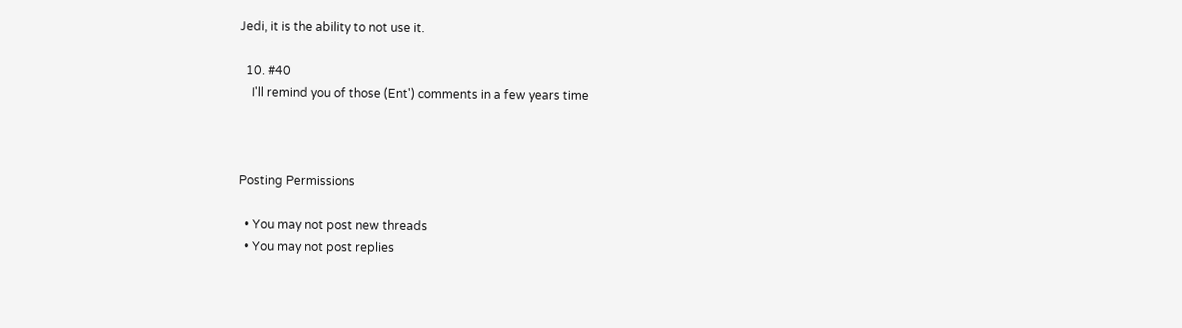Jedi, it is the ability to not use it.

  10. #40
    I'll remind you of those (Ent') comments in a few years time



Posting Permissions

  • You may not post new threads
  • You may not post replies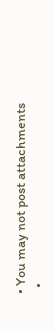• You may not post attachments
  •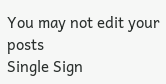You may not edit your posts
Single Sign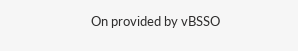On provided by vBSSO